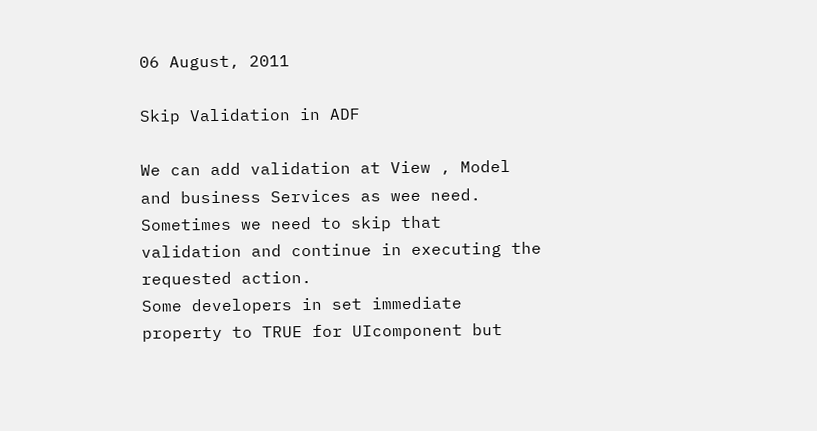06 August, 2011

Skip Validation in ADF

We can add validation at View , Model and business Services as wee need.
Sometimes we need to skip that validation and continue in executing the requested action.
Some developers in set immediate property to TRUE for UIcomponent but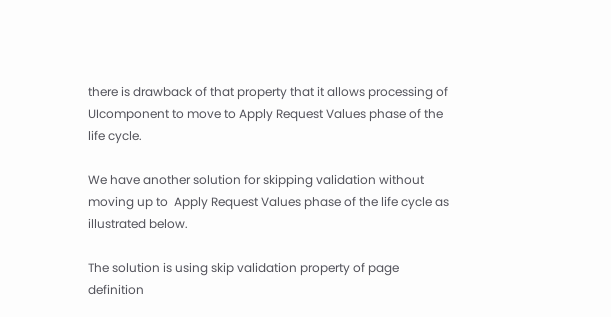there is drawback of that property that it allows processing of UIcomponent to move to Apply Request Values phase of the life cycle.

We have another solution for skipping validation without moving up to  Apply Request Values phase of the life cycle as illustrated below.

The solution is using skip validation property of page definition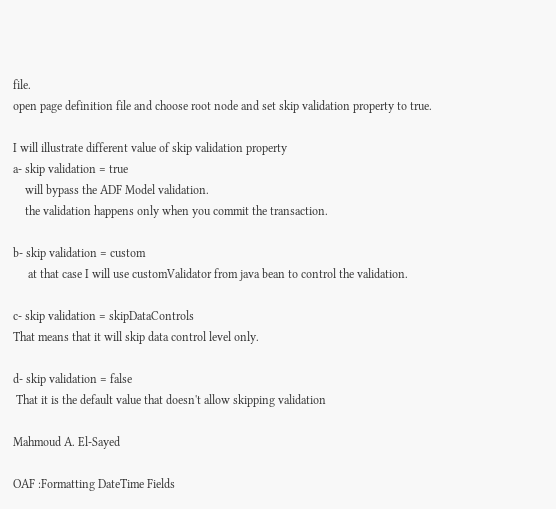file.
open page definition file and choose root node and set skip validation property to true.

I will illustrate different value of skip validation property
a- skip validation = true
    will bypass the ADF Model validation.
    the validation happens only when you commit the transaction.

b- skip validation = custom
     at that case I will use customValidator from java bean to control the validation.

c- skip validation = skipDataControls
That means that it will skip data control level only.

d- skip validation = false
 That it is the default value that doesn't allow skipping validation

Mahmoud A. El-Sayed

OAF :Formatting DateTime Fields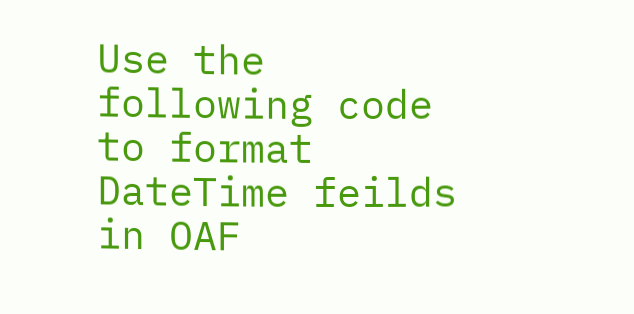Use the following code to format DateTime feilds in OAF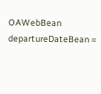OAWebBean departureDateBean =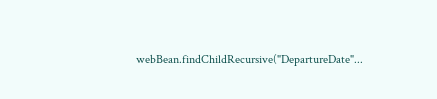webBean.findChildRecursive("DepartureDate"...